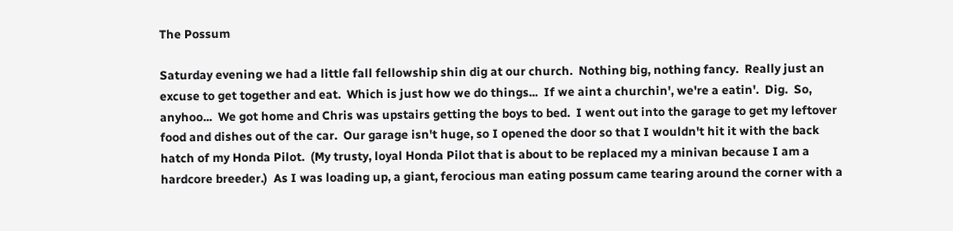The Possum

Saturday evening we had a little fall fellowship shin dig at our church.  Nothing big, nothing fancy.  Really just an excuse to get together and eat.  Which is just how we do things...  If we aint a churchin', we're a eatin'.  Dig.  So, anyhoo...  We got home and Chris was upstairs getting the boys to bed.  I went out into the garage to get my leftover food and dishes out of the car.  Our garage isn't huge, so I opened the door so that I wouldn't hit it with the back hatch of my Honda Pilot.  (My trusty, loyal Honda Pilot that is about to be replaced my a minivan because I am a hardcore breeder.)  As I was loading up, a giant, ferocious man eating possum came tearing around the corner with a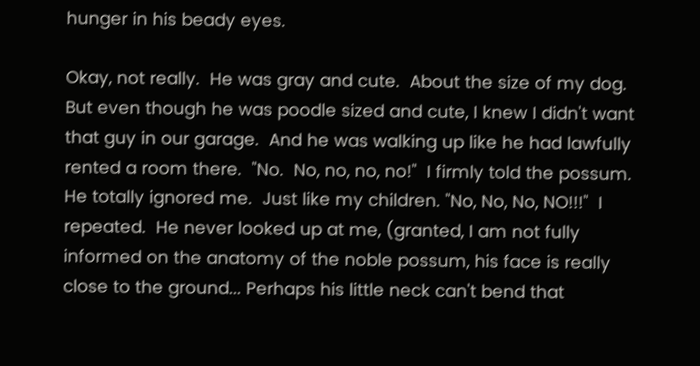hunger in his beady eyes.

Okay, not really.  He was gray and cute.  About the size of my dog.  But even though he was poodle sized and cute, I knew I didn't want that guy in our garage.  And he was walking up like he had lawfully rented a room there.  "No.  No, no, no, no!"  I firmly told the possum.  He totally ignored me.  Just like my children. "No, No, No, NO!!!"  I repeated.  He never looked up at me, (granted, I am not fully informed on the anatomy of the noble possum, his face is really close to the ground... Perhaps his little neck can't bend that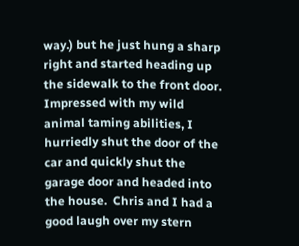way.) but he just hung a sharp right and started heading up the sidewalk to the front door.  Impressed with my wild animal taming abilities, I hurriedly shut the door of the car and quickly shut the garage door and headed into the house.  Chris and I had a good laugh over my stern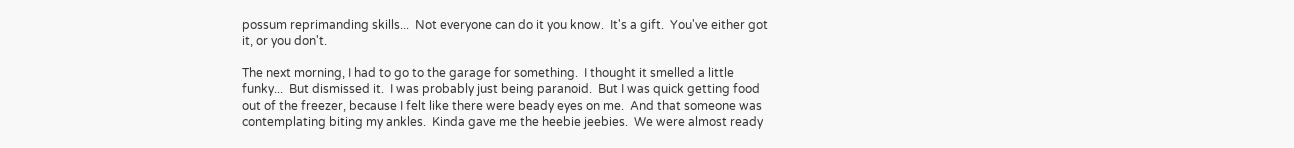possum reprimanding skills...  Not everyone can do it you know.  It's a gift.  You've either got it, or you don't.

The next morning, I had to go to the garage for something.  I thought it smelled a little funky...  But dismissed it.  I was probably just being paranoid.  But I was quick getting food out of the freezer, because I felt like there were beady eyes on me.  And that someone was contemplating biting my ankles.  Kinda gave me the heebie jeebies.  We were almost ready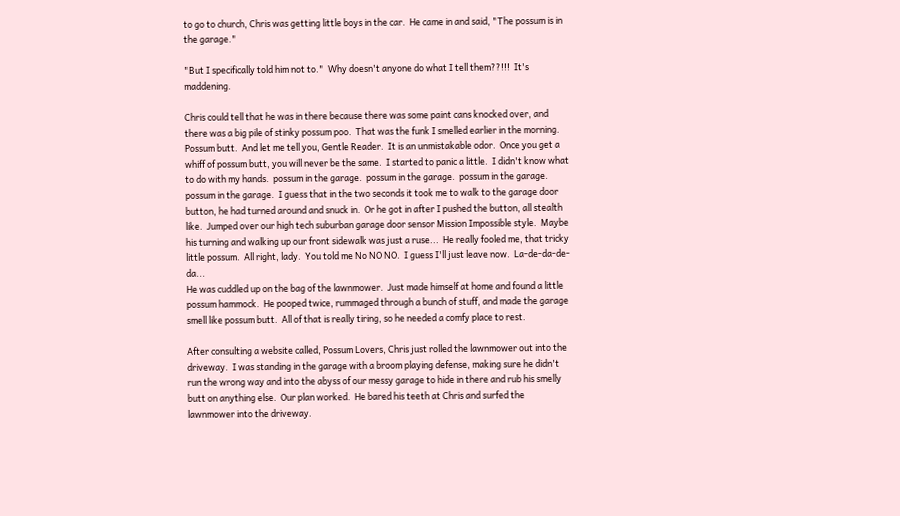to go to church, Chris was getting little boys in the car.  He came in and said, "The possum is in the garage."

"But I specifically told him not to."  Why doesn't anyone do what I tell them??!!!  It's maddening.

Chris could tell that he was in there because there was some paint cans knocked over, and there was a big pile of stinky possum poo.  That was the funk I smelled earlier in the morning.  Possum butt.  And let me tell you, Gentle Reader.  It is an unmistakable odor.  Once you get a whiff of possum butt, you will never be the same.  I started to panic a little.  I didn't know what to do with my hands.  possum in the garage.  possum in the garage.  possum in the garage.  possum in the garage.  I guess that in the two seconds it took me to walk to the garage door button, he had turned around and snuck in.  Or he got in after I pushed the button, all stealth like.  Jumped over our high tech suburban garage door sensor Mission Impossible style.  Maybe his turning and walking up our front sidewalk was just a ruse...  He really fooled me, that tricky little possum.  All right, lady.  You told me No NO NO.  I guess I'll just leave now.  La-de-da-de-da...
He was cuddled up on the bag of the lawnmower.  Just made himself at home and found a little possum hammock.  He pooped twice, rummaged through a bunch of stuff, and made the garage smell like possum butt.  All of that is really tiring, so he needed a comfy place to rest.

After consulting a website called, Possum Lovers, Chris just rolled the lawnmower out into the driveway.  I was standing in the garage with a broom playing defense, making sure he didn't run the wrong way and into the abyss of our messy garage to hide in there and rub his smelly butt on anything else.  Our plan worked.  He bared his teeth at Chris and surfed the lawnmower into the driveway.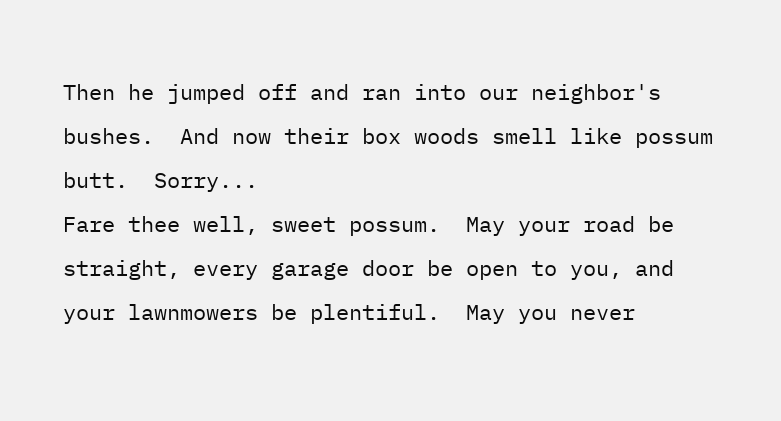Then he jumped off and ran into our neighbor's bushes.  And now their box woods smell like possum butt.  Sorry...
Fare thee well, sweet possum.  May your road be straight, every garage door be open to you, and your lawnmowers be plentiful.  May you never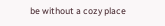be without a cozy place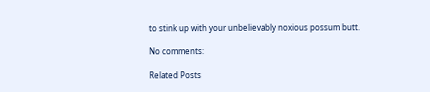to stink up with your unbelievably noxious possum butt.

No comments:

Related Posts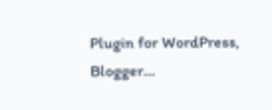Plugin for WordPress, Blogger...